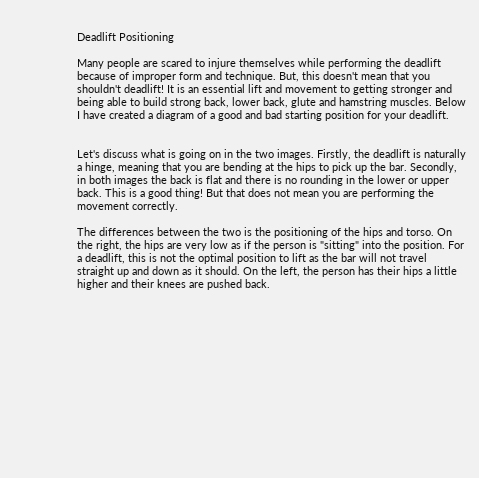Deadlift Positioning

Many people are scared to injure themselves while performing the deadlift because of improper form and technique. But, this doesn't mean that you shouldn't deadlift! It is an essential lift and movement to getting stronger and being able to build strong back, lower back, glute and hamstring muscles. Below I have created a diagram of a good and bad starting position for your deadlift.


Let's discuss what is going on in the two images. Firstly, the deadlift is naturally a hinge, meaning that you are bending at the hips to pick up the bar. Secondly, in both images the back is flat and there is no rounding in the lower or upper back. This is a good thing! But that does not mean you are performing the movement correctly.

The differences between the two is the positioning of the hips and torso. On the right, the hips are very low as if the person is "sitting" into the position. For a deadlift, this is not the optimal position to lift as the bar will not travel straight up and down as it should. On the left, the person has their hips a little higher and their knees are pushed back.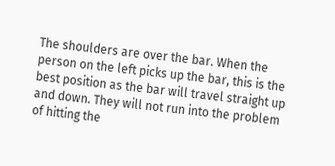The shoulders are over the bar. When the person on the left picks up the bar, this is the best position as the bar will travel straight up and down. They will not run into the problem of hitting the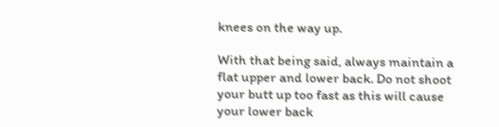knees on the way up.

With that being said, always maintain a flat upper and lower back. Do not shoot your butt up too fast as this will cause your lower back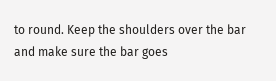to round. Keep the shoulders over the bar and make sure the bar goes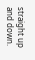straight up and down.